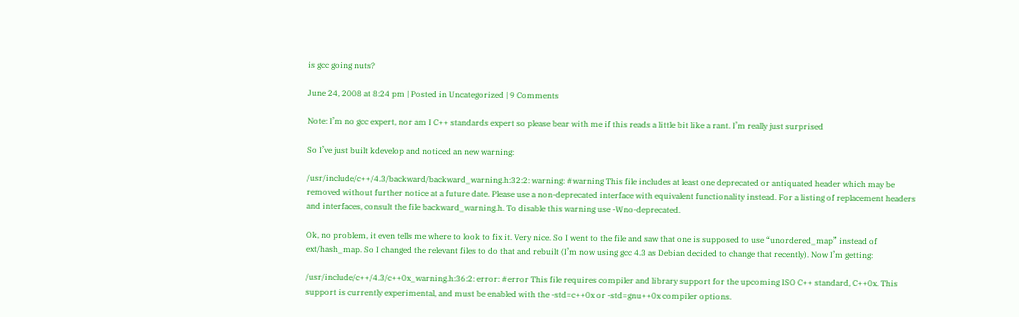is gcc going nuts?

June 24, 2008 at 8:24 pm | Posted in Uncategorized | 9 Comments

Note: I’m no gcc expert, nor am I C++ standards expert so please bear with me if this reads a little bit like a rant. I’m really just surprised

So I’ve just built kdevelop and noticed an new warning:

/usr/include/c++/4.3/backward/backward_warning.h:32:2: warning: #warning This file includes at least one deprecated or antiquated header which may be removed without further notice at a future date. Please use a non-deprecated interface with equivalent functionality instead. For a listing of replacement headers and interfaces, consult the file backward_warning.h. To disable this warning use -Wno-deprecated.

Ok, no problem, it even tells me where to look to fix it. Very nice. So I went to the file and saw that one is supposed to use “unordered_map” instead of ext/hash_map. So I changed the relevant files to do that and rebuilt (I’m now using gcc 4.3 as Debian decided to change that recently). Now I’m getting:

/usr/include/c++/4.3/c++0x_warning.h:36:2: error: #error This file requires compiler and library support for the upcoming ISO C++ standard, C++0x. This support is currently experimental, and must be enabled with the -std=c++0x or -std=gnu++0x compiler options.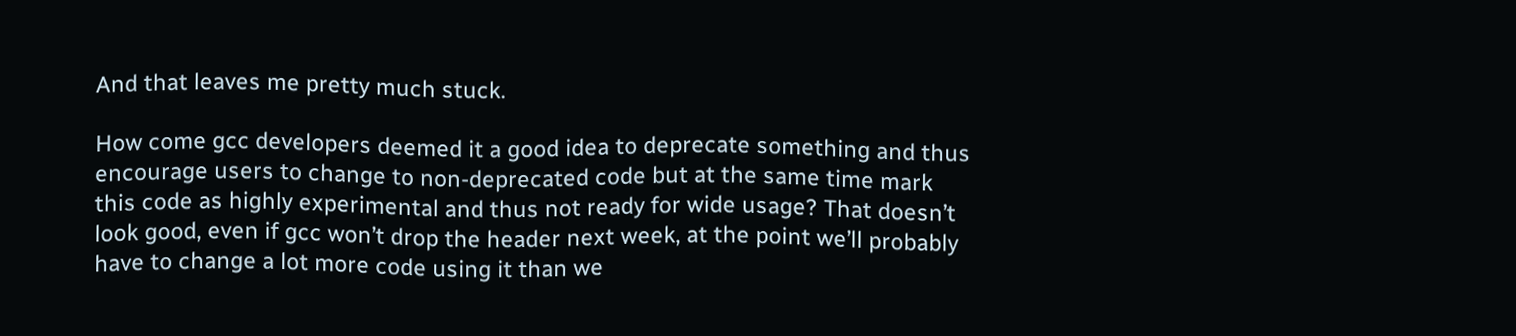And that leaves me pretty much stuck.

How come gcc developers deemed it a good idea to deprecate something and thus encourage users to change to non-deprecated code but at the same time mark this code as highly experimental and thus not ready for wide usage? That doesn’t look good, even if gcc won’t drop the header next week, at the point we’ll probably have to change a lot more code using it than we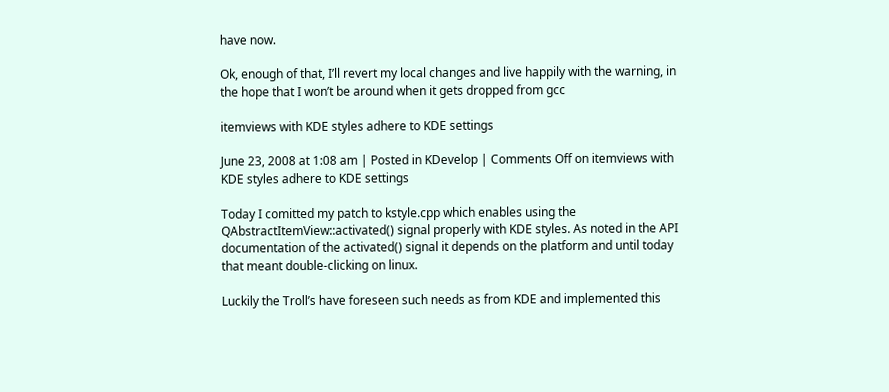have now.

Ok, enough of that, I’ll revert my local changes and live happily with the warning, in the hope that I won’t be around when it gets dropped from gcc

itemviews with KDE styles adhere to KDE settings

June 23, 2008 at 1:08 am | Posted in KDevelop | Comments Off on itemviews with KDE styles adhere to KDE settings

Today I comitted my patch to kstyle.cpp which enables using the QAbstractItemView::activated() signal properly with KDE styles. As noted in the API documentation of the activated() signal it depends on the platform and until today that meant double-clicking on linux.

Luckily the Troll’s have foreseen such needs as from KDE and implemented this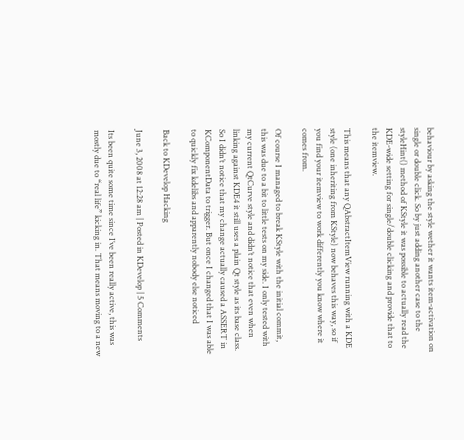behaviour by asking the style wether it wants item-activation on single or double click. So by just adding another case to the styleHint() method of KStyle it was possible to actually read the KDE-wide setting for single/double clicking and provide that to the itemview.

This means that any QAbstractItemView running with a KDE style (one inheriting from KStyle) now behaves this way, so if you find your itemview to work differently you know where it comes from.

Of course I managed to break KStyle with the initial commit, this was due to a bit to little tests on my side. I only tested with my current QtCurve style and didn’t notice that even when linking against KDE4 it still uses a plain Qt style as its base class. So I didn’t notice that my change actually caused a ASSERT in KComponentData to trigger. But once I changed that I was able to quickly fix kdelibs and apparently nobody else noticed

Back to KDevelop Hacking

June 3, 2008 at 12:28 am | Posted in KDevelop | 5 Comments

Its been quite some time since I’ve been really active, this was mostly due to “real life” kicking in. That means moving to a new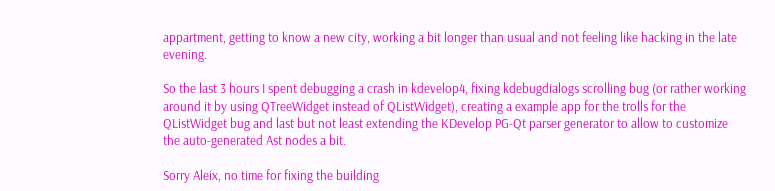appartment, getting to know a new city, working a bit longer than usual and not feeling like hacking in the late evening.

So the last 3 hours I spent debugging a crash in kdevelop4, fixing kdebugdialogs scrolling bug (or rather working around it by using QTreeWidget instead of QListWidget), creating a example app for the trolls for the QListWidget bug and last but not least extending the KDevelop PG-Qt parser generator to allow to customize the auto-generated Ast nodes a bit.

Sorry Aleix, no time for fixing the building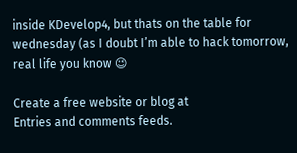inside KDevelop4, but thats on the table for wednesday (as I doubt I’m able to hack tomorrow, real life you know 😉

Create a free website or blog at
Entries and comments feeds.